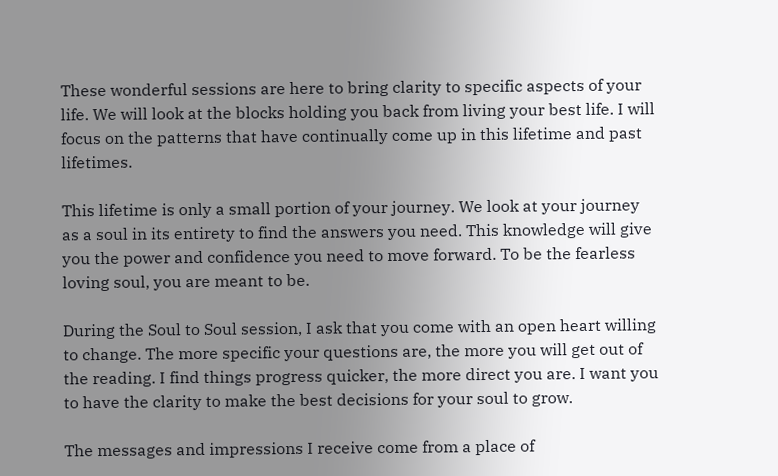These wonderful sessions are here to bring clarity to specific aspects of your life. We will look at the blocks holding you back from living your best life. I will focus on the patterns that have continually come up in this lifetime and past lifetimes.

This lifetime is only a small portion of your journey. We look at your journey as a soul in its entirety to find the answers you need. This knowledge will give you the power and confidence you need to move forward. To be the fearless loving soul, you are meant to be.

During the Soul to Soul session, I ask that you come with an open heart willing to change. The more specific your questions are, the more you will get out of the reading. I find things progress quicker, the more direct you are. I want you to have the clarity to make the best decisions for your soul to grow.

The messages and impressions I receive come from a place of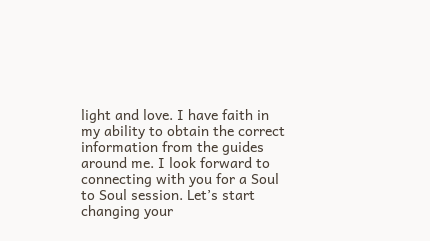light and love. I have faith in my ability to obtain the correct information from the guides around me. I look forward to connecting with you for a Soul to Soul session. Let’s start changing your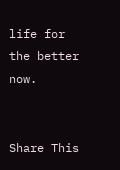life for the better now.


Share This